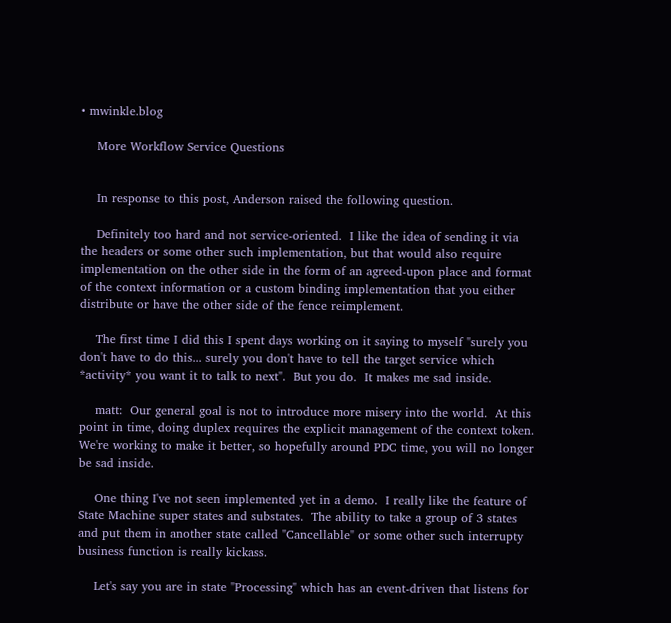• mwinkle.blog

    More Workflow Service Questions


    In response to this post, Anderson raised the following question.

    Definitely too hard and not service-oriented.  I like the idea of sending it via the headers or some other such implementation, but that would also require implementation on the other side in the form of an agreed-upon place and format of the context information or a custom binding implementation that you either distribute or have the other side of the fence reimplement.

    The first time I did this I spent days working on it saying to myself "surely you don't have to do this... surely you don't have to tell the target service which *activity* you want it to talk to next".  But you do.  It makes me sad inside.

    matt:  Our general goal is not to introduce more misery into the world.  At this point in time, doing duplex requires the explicit management of the context token.  We're working to make it better, so hopefully around PDC time, you will no longer be sad inside.

    One thing I've not seen implemented yet in a demo.  I really like the feature of State Machine super states and substates.  The ability to take a group of 3 states and put them in another state called "Cancellable" or some other such interrupty business function is really kickass.

    Let's say you are in state "Processing" which has an event-driven that listens for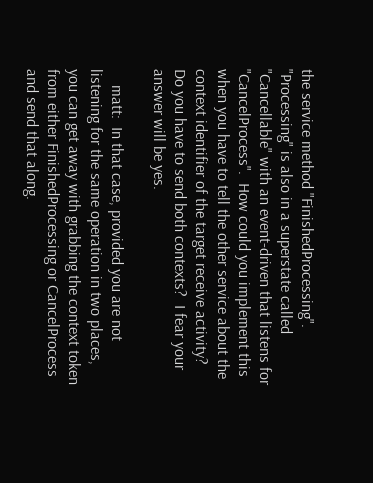the service method "FinishedProcessing".  "Processing" is also in a superstate called "Cancellable" with an event-driven that listens for "CancelProcess".  How could you implement this when you have to tell the other service about the context identifier of the target receive activity?  Do you have to send both contexts?  I fear your answer will be yes.

    matt:  In that case, provided you are not listening for the same operation in two places, you can get away with grabbing the context token from either FinishedProcessing or CancelProcess and send that along.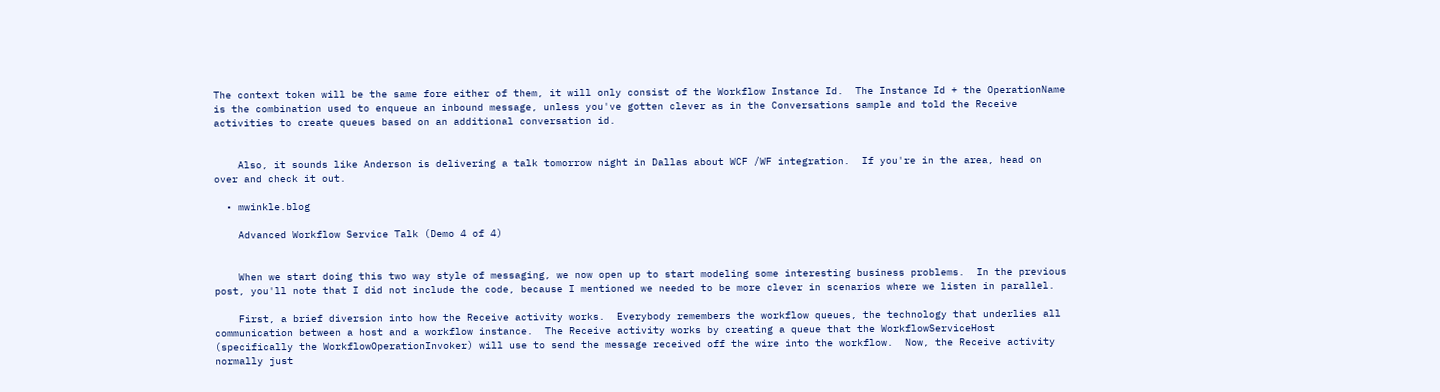The context token will be the same fore either of them, it will only consist of the Workflow Instance Id.  The Instance Id + the OperationName is the combination used to enqueue an inbound message, unless you've gotten clever as in the Conversations sample and told the Receive activities to create queues based on an additional conversation id.


    Also, it sounds like Anderson is delivering a talk tomorrow night in Dallas about WCF /WF integration.  If you're in the area, head on over and check it out.

  • mwinkle.blog

    Advanced Workflow Service Talk (Demo 4 of 4)


    When we start doing this two way style of messaging, we now open up to start modeling some interesting business problems.  In the previous post, you'll note that I did not include the code, because I mentioned we needed to be more clever in scenarios where we listen in parallel.

    First, a brief diversion into how the Receive activity works.  Everybody remembers the workflow queues, the technology that underlies all communication between a host and a workflow instance.  The Receive activity works by creating a queue that the WorkflowServiceHost (specifically the WorkflowOperationInvoker) will use to send the message received off the wire into the workflow.  Now, the Receive activity normally just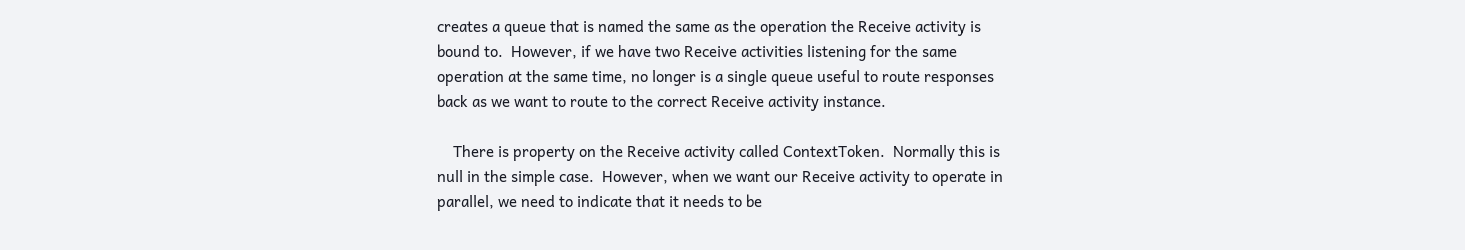creates a queue that is named the same as the operation the Receive activity is bound to.  However, if we have two Receive activities listening for the same operation at the same time, no longer is a single queue useful to route responses back as we want to route to the correct Receive activity instance.

    There is property on the Receive activity called ContextToken.  Normally this is null in the simple case.  However, when we want our Receive activity to operate in parallel, we need to indicate that it needs to be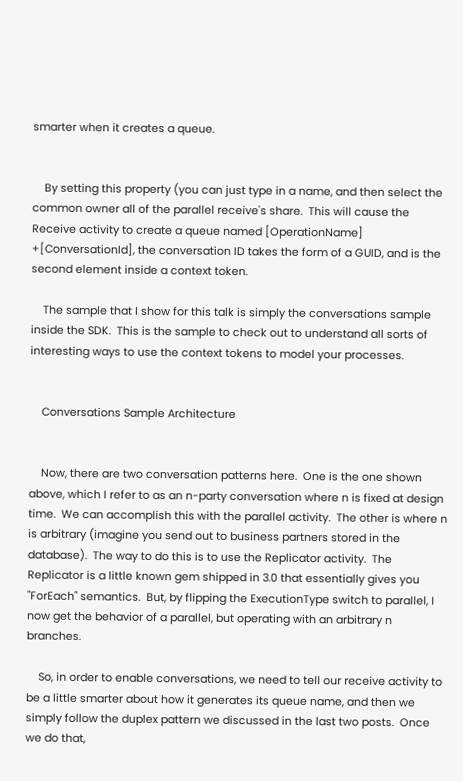smarter when it creates a queue.


    By setting this property (you can just type in a name, and then select the common owner all of the parallel receive's share.  This will cause the Receive activity to create a queue named [OperationName] +[ConversationId], the conversation ID takes the form of a GUID, and is the second element inside a context token.

    The sample that I show for this talk is simply the conversations sample inside the SDK.  This is the sample to check out to understand all sorts of interesting ways to use the context tokens to model your processes.


    Conversations Sample Architecture


    Now, there are two conversation patterns here.  One is the one shown above, which I refer to as an n-party conversation where n is fixed at design time.  We can accomplish this with the parallel activity.  The other is where n is arbitrary (imagine you send out to business partners stored in the database).  The way to do this is to use the Replicator activity.  The Replicator is a little known gem shipped in 3.0 that essentially gives you "ForEach" semantics.  But, by flipping the ExecutionType switch to parallel, I now get the behavior of a parallel, but operating with an arbitrary n branches.

    So, in order to enable conversations, we need to tell our receive activity to be a little smarter about how it generates its queue name, and then we simply follow the duplex pattern we discussed in the last two posts.  Once we do that,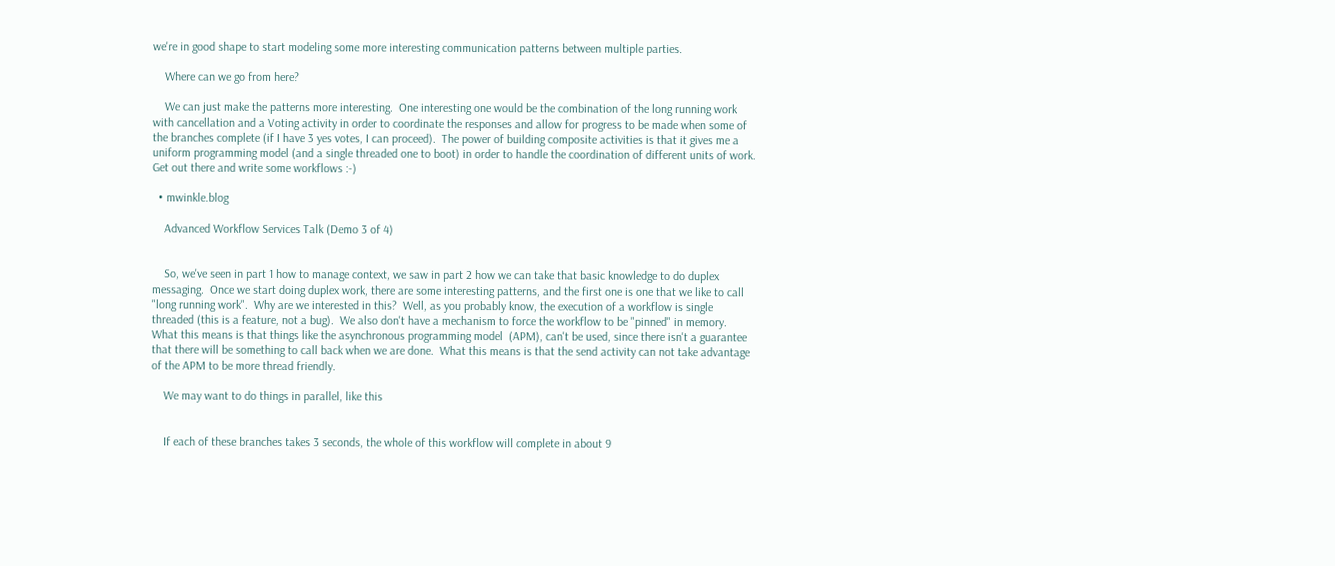we're in good shape to start modeling some more interesting communication patterns between multiple parties.

    Where can we go from here?

    We can just make the patterns more interesting.  One interesting one would be the combination of the long running work with cancellation and a Voting activity in order to coordinate the responses and allow for progress to be made when some of the branches complete (if I have 3 yes votes, I can proceed).  The power of building composite activities is that it gives me a uniform programming model (and a single threaded one to boot) in order to handle the coordination of different units of work.  Get out there and write some workflows :-)

  • mwinkle.blog

    Advanced Workflow Services Talk (Demo 3 of 4)


    So, we've seen in part 1 how to manage context, we saw in part 2 how we can take that basic knowledge to do duplex messaging.  Once we start doing duplex work, there are some interesting patterns, and the first one is one that we like to call "long running work".  Why are we interested in this?  Well, as you probably know, the execution of a workflow is single threaded (this is a feature, not a bug).  We also don't have a mechanism to force the workflow to be "pinned" in memory.  What this means is that things like the asynchronous programming model  (APM), can't be used, since there isn't a guarantee that there will be something to call back when we are done.  What this means is that the send activity can not take advantage of the APM to be more thread friendly.

    We may want to do things in parallel, like this


    If each of these branches takes 3 seconds, the whole of this workflow will complete in about 9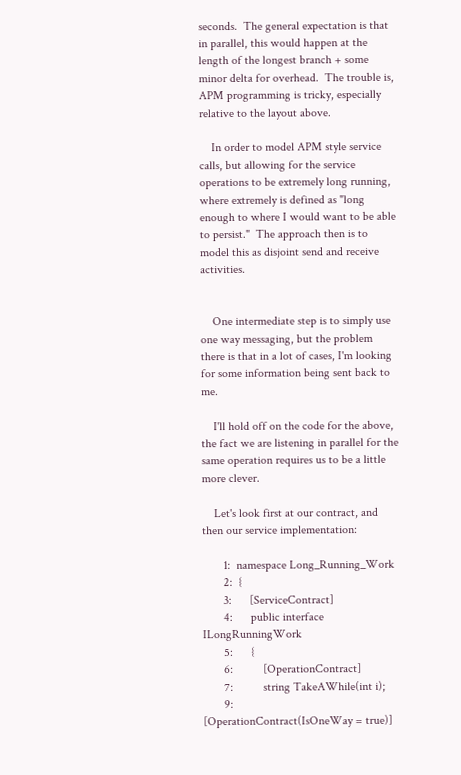seconds.  The general expectation is that in parallel, this would happen at the length of the longest branch + some minor delta for overhead.  The trouble is, APM programming is tricky, especially relative to the layout above.

    In order to model APM style service calls, but allowing for the service operations to be extremely long running, where extremely is defined as "long enough to where I would want to be able to persist."  The approach then is to model this as disjoint send and receive activities.


    One intermediate step is to simply use one way messaging, but the problem there is that in a lot of cases, I'm looking for some information being sent back to me.

    I'll hold off on the code for the above, the fact we are listening in parallel for the same operation requires us to be a little more clever.

    Let's look first at our contract, and then our service implementation:

       1:  namespace Long_Running_Work
       2:  {
       3:      [ServiceContract]
       4:      public interface ILongRunningWork
       5:      {
       6:          [OperationContract]
       7:          string TakeAWhile(int i);
       9:          [OperationContract(IsOneWay = true)]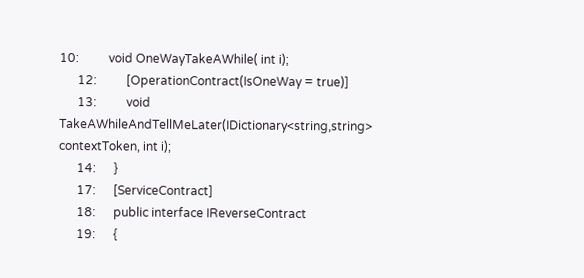10:          void OneWayTakeAWhile( int i);
      12:          [OperationContract(IsOneWay = true)]
      13:          void TakeAWhileAndTellMeLater(IDictionary<string,string> contextToken, int i);
      14:      }
      17:      [ServiceContract]
      18:      public interface IReverseContract
      19:      {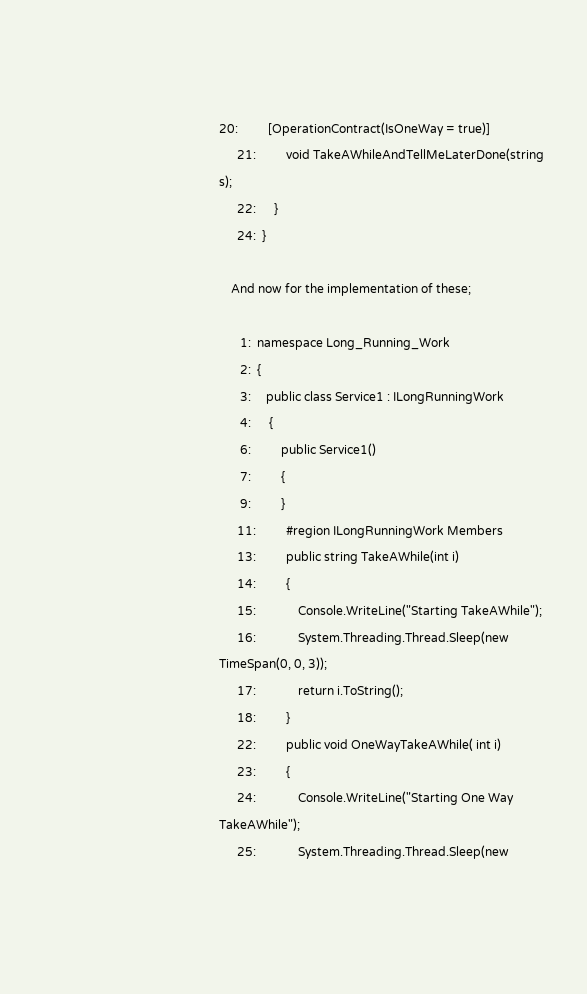20:          [OperationContract(IsOneWay = true)]
      21:          void TakeAWhileAndTellMeLaterDone(string s);
      22:      }
      24:  }

    And now for the implementation of these;

       1:  namespace Long_Running_Work
       2:  {
       3:     public class Service1 : ILongRunningWork
       4:      {
       6:          public Service1()
       7:          {
       9:          }
      11:          #region ILongRunningWork Members
      13:          public string TakeAWhile(int i)
      14:          {
      15:              Console.WriteLine("Starting TakeAWhile");
      16:              System.Threading.Thread.Sleep(new TimeSpan(0, 0, 3));
      17:              return i.ToString();
      18:          }
      22:          public void OneWayTakeAWhile( int i)
      23:          {
      24:              Console.WriteLine("Starting One Way TakeAWhile");
      25:              System.Threading.Thread.Sleep(new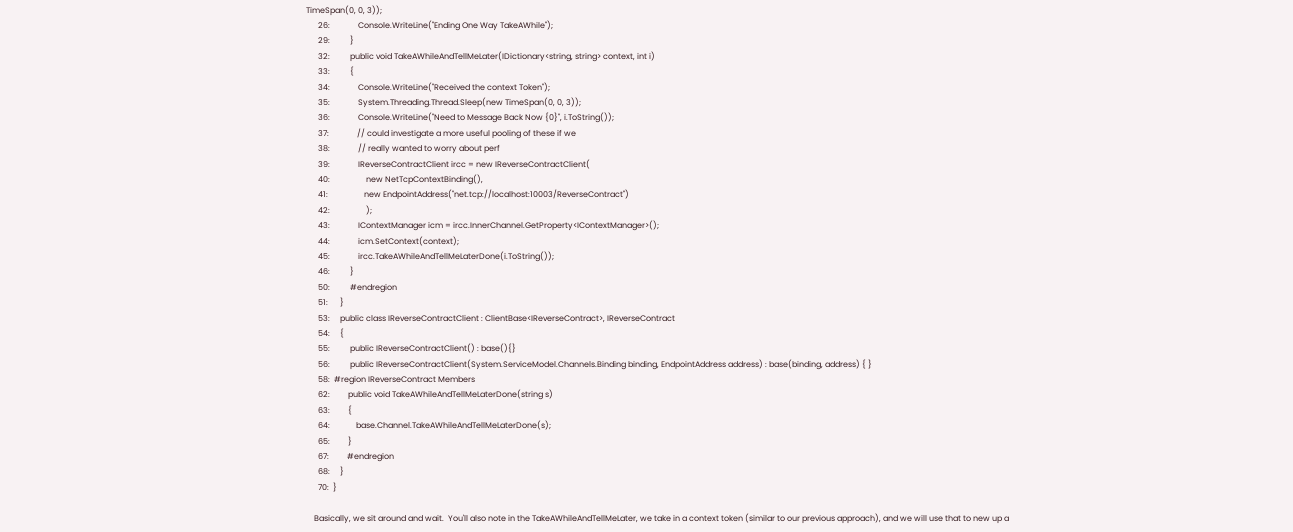TimeSpan(0, 0, 3));
      26:              Console.WriteLine("Ending One Way TakeAWhile");
      29:          }
      32:          public void TakeAWhileAndTellMeLater(IDictionary<string, string> context, int i)
      33:          {
      34:              Console.WriteLine("Received the context Token");
      35:              System.Threading.Thread.Sleep(new TimeSpan(0, 0, 3));
      36:              Console.WriteLine("Need to Message Back Now {0}", i.ToString());
      37:              // could investigate a more useful pooling of these if we
      38:              // really wanted to worry about perf
      39:              IReverseContractClient ircc = new IReverseContractClient(
      40:                  new NetTcpContextBinding(),
      41:                  new EndpointAddress("net.tcp://localhost:10003/ReverseContract")
      42:                  );
      43:              IContextManager icm = ircc.InnerChannel.GetProperty<IContextManager>();
      44:              icm.SetContext(context);
      45:              ircc.TakeAWhileAndTellMeLaterDone(i.ToString());
      46:          }
      50:          #endregion
      51:      }
      53:     public class IReverseContractClient : ClientBase<IReverseContract>, IReverseContract
      54:     {
      55:          public IReverseContractClient() : base(){}
      56:          public IReverseContractClient(System.ServiceModel.Channels.Binding binding, EndpointAddress address) : base(binding, address) { }
      58:  #region IReverseContract Members
      62:         public void TakeAWhileAndTellMeLaterDone(string s)
      63:         {
      64:             base.Channel.TakeAWhileAndTellMeLaterDone(s);
      65:         }
      67:         #endregion
      68:     }
      70:  }

    Basically, we sit around and wait.  You'll also note in the TakeAWhileAndTellMeLater, we take in a context token (similar to our previous approach), and we will use that to new up a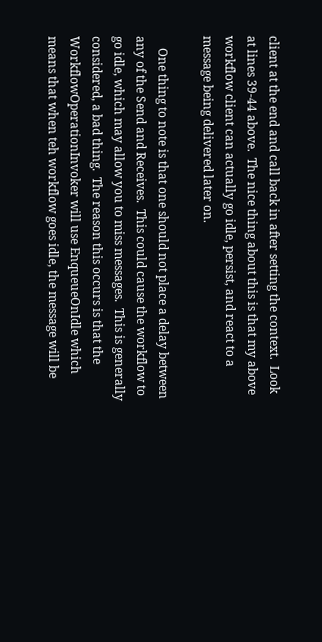client at the end and call back in after setting the context.  Look at lines 39-44 above.  The nice thing about this is that my above workflow client can actually go idle, persist, and react to a message being delivered later on.

    One thing to note is that one should not place a delay between any of the Send and Receives.  This could cause the workflow to go idle, which may allow you to miss messages.  This is generally considered, a bad thing.  The reason this occurs is that the WorkflowOperationInvoker will use EnqueueOnIdle which means that when teh workflow goes idle, the message will be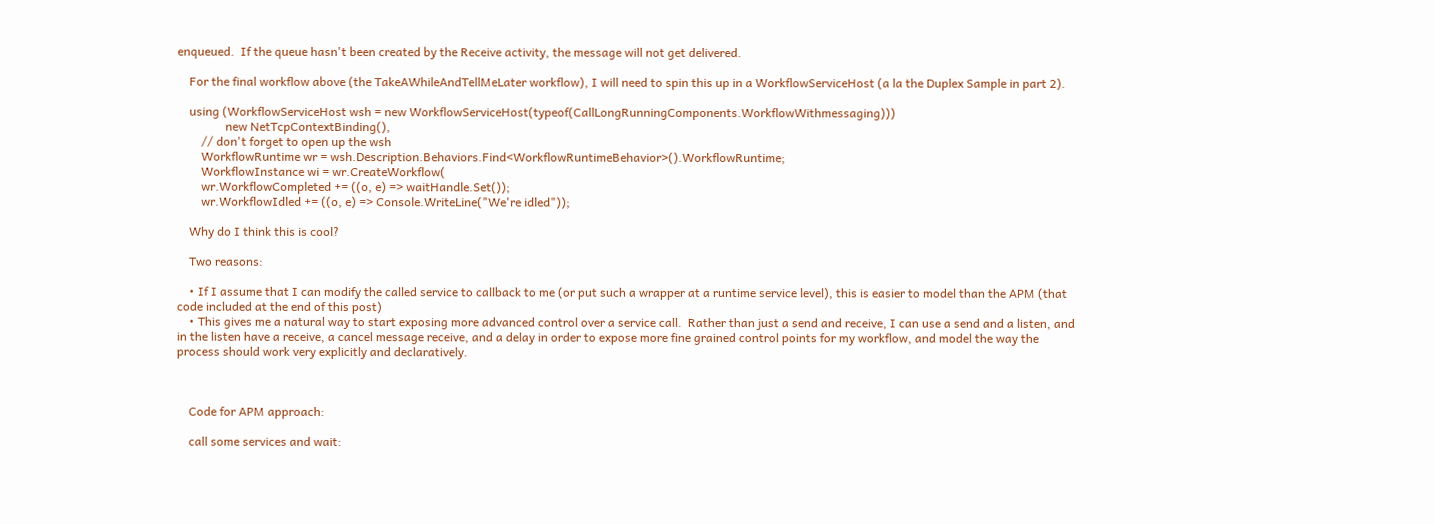enqueued.  If the queue hasn't been created by the Receive activity, the message will not get delivered.

    For the final workflow above (the TakeAWhileAndTellMeLater workflow), I will need to spin this up in a WorkflowServiceHost (a la the Duplex Sample in part 2).

    using (WorkflowServiceHost wsh = new WorkflowServiceHost(typeof(CallLongRunningComponents.WorkflowWithmessaging)))
                new NetTcpContextBinding(),
        // don't forget to open up the wsh
        WorkflowRuntime wr = wsh.Description.Behaviors.Find<WorkflowRuntimeBehavior>().WorkflowRuntime;
        WorkflowInstance wi = wr.CreateWorkflow(
        wr.WorkflowCompleted += ((o, e) => waitHandle.Set());
        wr.WorkflowIdled += ((o, e) => Console.WriteLine("We're idled"));

    Why do I think this is cool?

    Two reasons:

    • If I assume that I can modify the called service to callback to me (or put such a wrapper at a runtime service level), this is easier to model than the APM (that code included at the end of this post)
    • This gives me a natural way to start exposing more advanced control over a service call.  Rather than just a send and receive, I can use a send and a listen, and in the listen have a receive, a cancel message receive, and a delay in order to expose more fine grained control points for my workflow, and model the way the process should work very explicitly and declaratively.



    Code for APM approach:

    call some services and wait: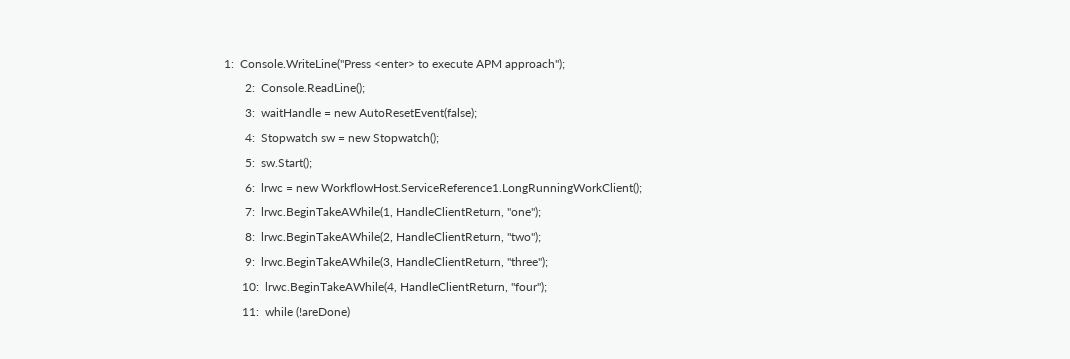1:  Console.WriteLine("Press <enter> to execute APM approach");
       2:  Console.ReadLine();
       3:  waitHandle = new AutoResetEvent(false);
       4:  Stopwatch sw = new Stopwatch();
       5:  sw.Start();
       6:  lrwc = new WorkflowHost.ServiceReference1.LongRunningWorkClient();
       7:  lrwc.BeginTakeAWhile(1, HandleClientReturn, "one");
       8:  lrwc.BeginTakeAWhile(2, HandleClientReturn, "two");
       9:  lrwc.BeginTakeAWhile(3, HandleClientReturn, "three");
      10:  lrwc.BeginTakeAWhile(4, HandleClientReturn, "four");
      11:  while (!areDone)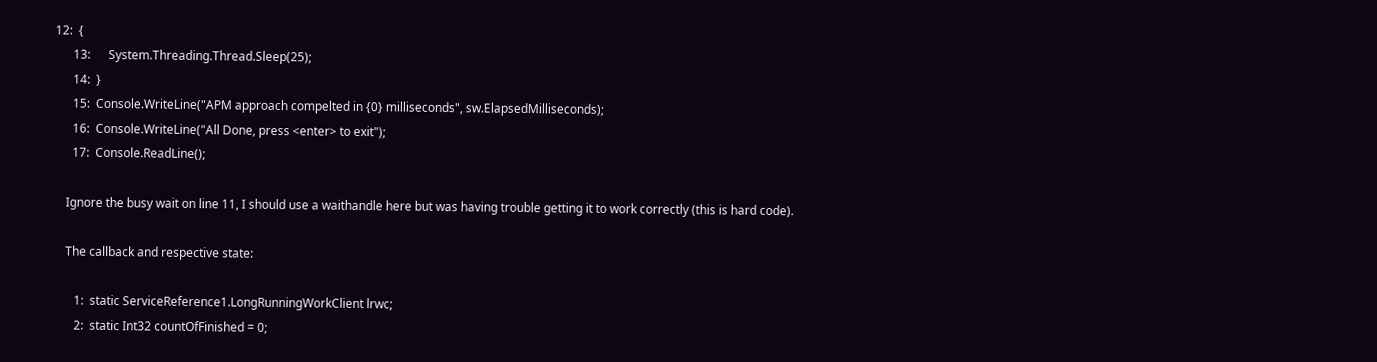12:  {
      13:      System.Threading.Thread.Sleep(25);
      14:  }
      15:  Console.WriteLine("APM approach compelted in {0} milliseconds", sw.ElapsedMilliseconds);
      16:  Console.WriteLine("All Done, press <enter> to exit");
      17:  Console.ReadLine();

    Ignore the busy wait on line 11, I should use a waithandle here but was having trouble getting it to work correctly (this is hard code).

    The callback and respective state:

       1:  static ServiceReference1.LongRunningWorkClient lrwc;
       2:  static Int32 countOfFinished = 0;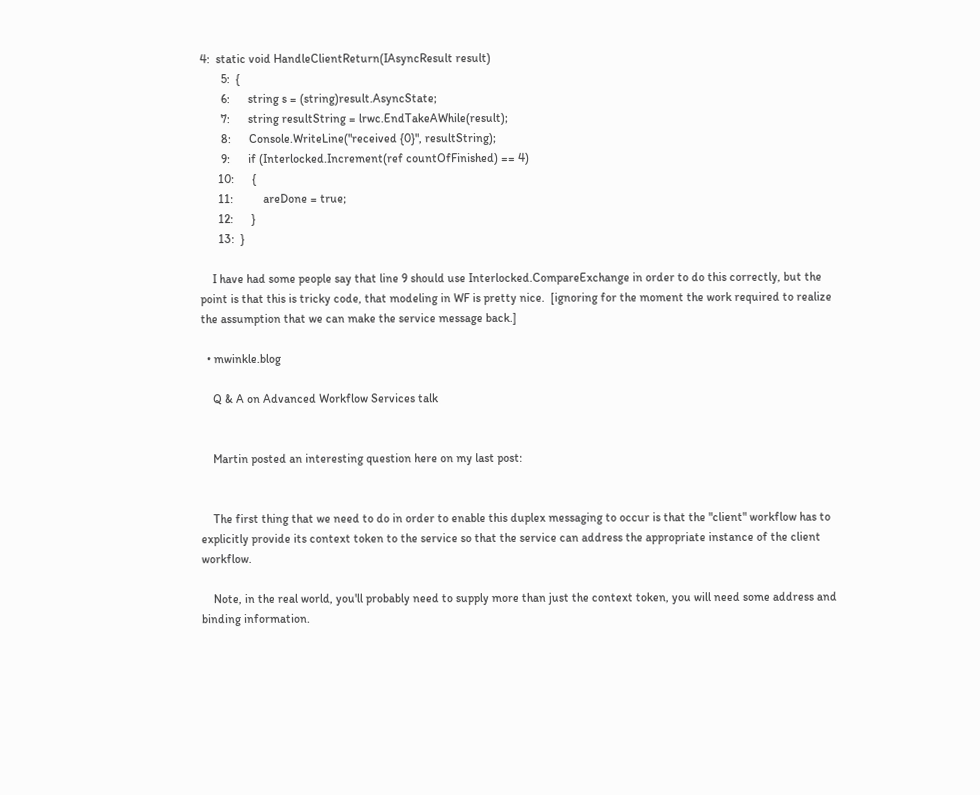4:  static void HandleClientReturn(IAsyncResult result)
       5:  {
       6:      string s = (string)result.AsyncState;
       7:      string resultString = lrwc.EndTakeAWhile(result);
       8:      Console.WriteLine("received {0}", resultString);
       9:      if (Interlocked.Increment(ref countOfFinished) == 4)
      10:      {
      11:          areDone = true;
      12:      }
      13:  }

    I have had some people say that line 9 should use Interlocked.CompareExchange in order to do this correctly, but the point is that this is tricky code, that modeling in WF is pretty nice.  [ignoring for the moment the work required to realize the assumption that we can make the service message back.]

  • mwinkle.blog

    Q & A on Advanced Workflow Services talk


    Martin posted an interesting question here on my last post:


    The first thing that we need to do in order to enable this duplex messaging to occur is that the "client" workflow has to explicitly provide its context token to the service so that the service can address the appropriate instance of the client workflow.

    Note, in the real world, you'll probably need to supply more than just the context token, you will need some address and binding information.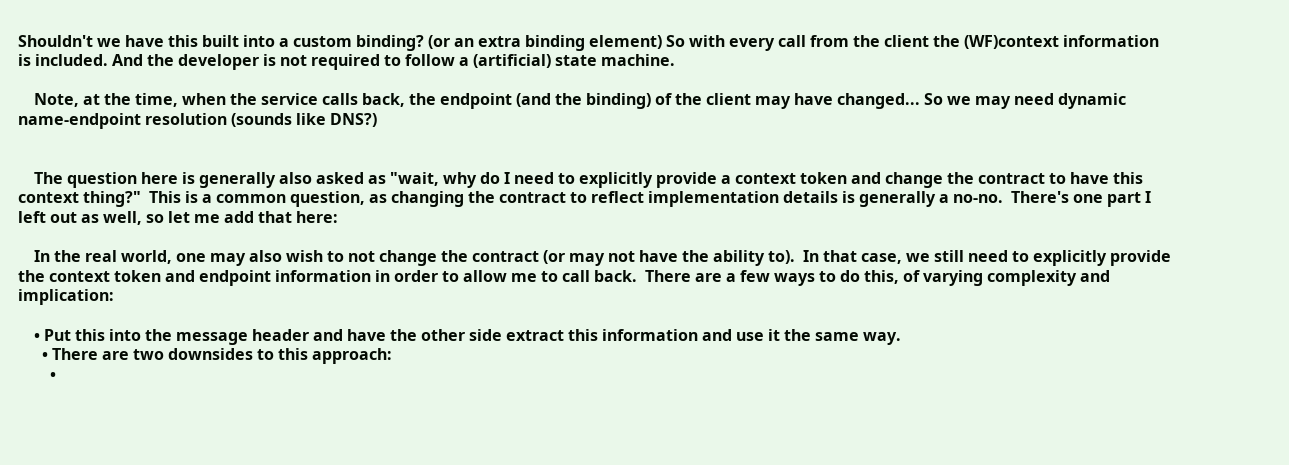Shouldn't we have this built into a custom binding? (or an extra binding element) So with every call from the client the (WF)context information is included. And the developer is not required to follow a (artificial) state machine.

    Note, at the time, when the service calls back, the endpoint (and the binding) of the client may have changed... So we may need dynamic name-endpoint resolution (sounds like DNS?)


    The question here is generally also asked as "wait, why do I need to explicitly provide a context token and change the contract to have this context thing?"  This is a common question, as changing the contract to reflect implementation details is generally a no-no.  There's one part I left out as well, so let me add that here:

    In the real world, one may also wish to not change the contract (or may not have the ability to).  In that case, we still need to explicitly provide the context token and endpoint information in order to allow me to call back.  There are a few ways to do this, of varying complexity and implication:

    • Put this into the message header and have the other side extract this information and use it the same way.
      • There are two downsides to this approach:
        •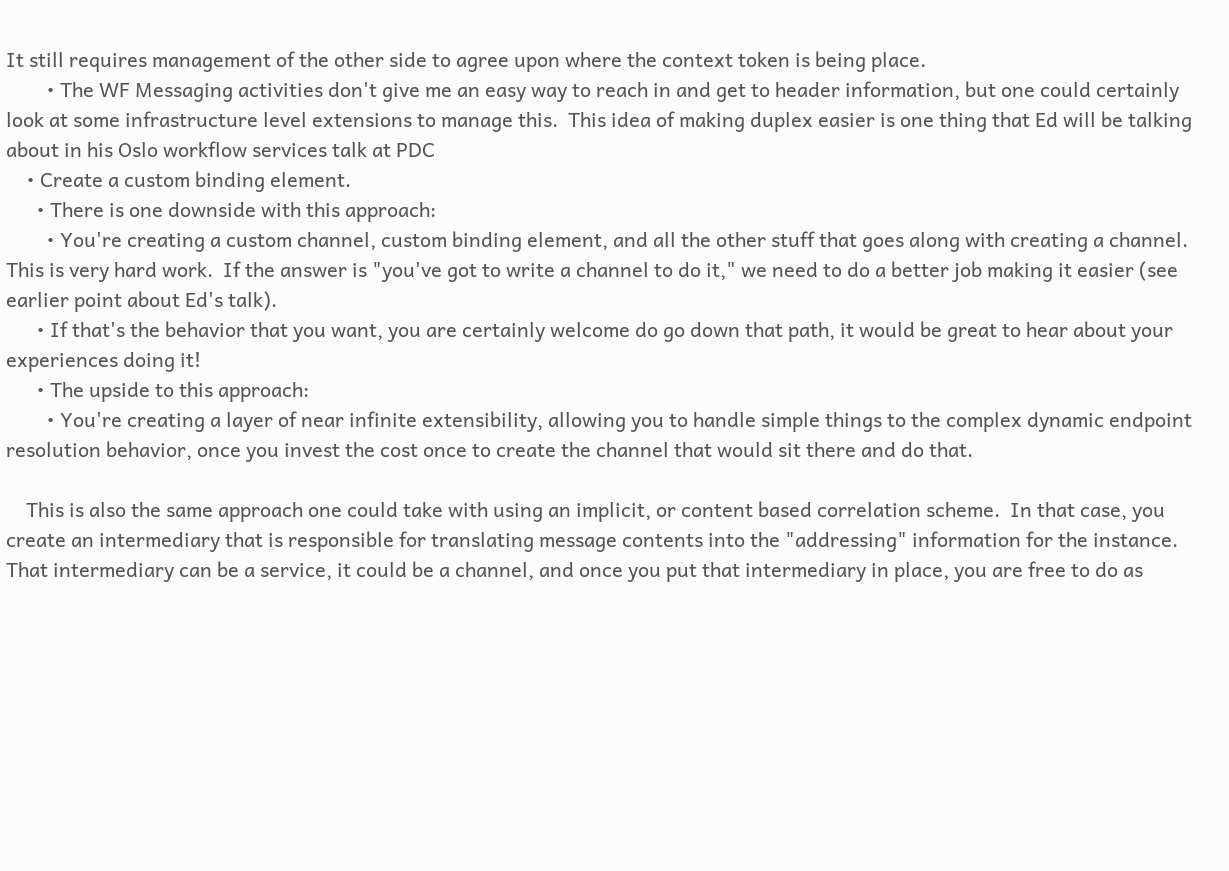It still requires management of the other side to agree upon where the context token is being place.
        • The WF Messaging activities don't give me an easy way to reach in and get to header information, but one could certainly look at some infrastructure level extensions to manage this.  This idea of making duplex easier is one thing that Ed will be talking about in his Oslo workflow services talk at PDC
    • Create a custom binding element.
      • There is one downside with this approach:
        • You're creating a custom channel, custom binding element, and all the other stuff that goes along with creating a channel.  This is very hard work.  If the answer is "you've got to write a channel to do it," we need to do a better job making it easier (see earlier point about Ed's talk).
      • If that's the behavior that you want, you are certainly welcome do go down that path, it would be great to hear about your experiences doing it!
      • The upside to this approach:
        • You're creating a layer of near infinite extensibility, allowing you to handle simple things to the complex dynamic endpoint resolution behavior, once you invest the cost once to create the channel that would sit there and do that.

    This is also the same approach one could take with using an implicit, or content based correlation scheme.  In that case, you create an intermediary that is responsible for translating message contents into the "addressing" information for the instance.  That intermediary can be a service, it could be a channel, and once you put that intermediary in place, you are free to do as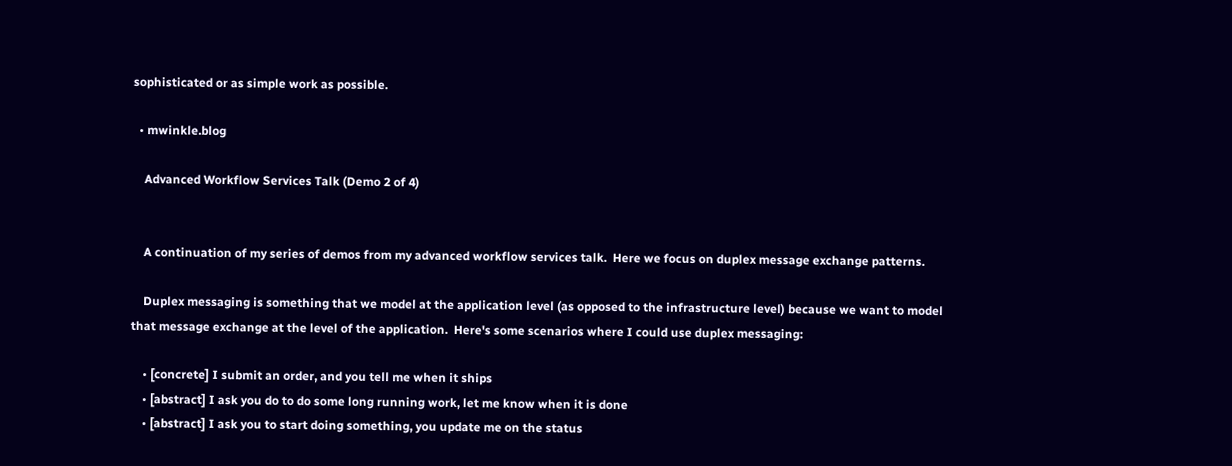sophisticated or as simple work as possible.

  • mwinkle.blog

    Advanced Workflow Services Talk (Demo 2 of 4)


    A continuation of my series of demos from my advanced workflow services talk.  Here we focus on duplex message exchange patterns.

    Duplex messaging is something that we model at the application level (as opposed to the infrastructure level) because we want to model that message exchange at the level of the application.  Here's some scenarios where I could use duplex messaging:

    • [concrete] I submit an order, and you tell me when it ships
    • [abstract] I ask you do to do some long running work, let me know when it is done
    • [abstract] I ask you to start doing something, you update me on the status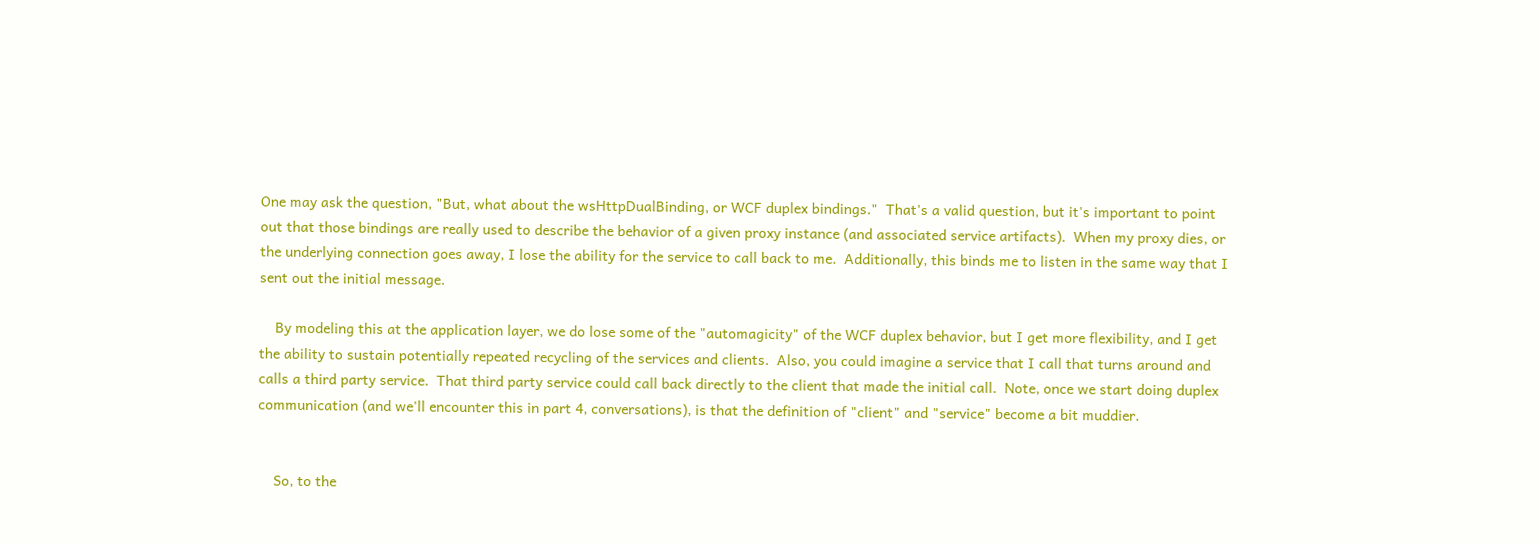One may ask the question, "But, what about the wsHttpDualBinding, or WCF duplex bindings."  That's a valid question, but it's important to point out that those bindings are really used to describe the behavior of a given proxy instance (and associated service artifacts).  When my proxy dies, or the underlying connection goes away, I lose the ability for the service to call back to me.  Additionally, this binds me to listen in the same way that I sent out the initial message.

    By modeling this at the application layer, we do lose some of the "automagicity" of the WCF duplex behavior, but I get more flexibility, and I get the ability to sustain potentially repeated recycling of the services and clients.  Also, you could imagine a service that I call that turns around and calls a third party service.  That third party service could call back directly to the client that made the initial call.  Note, once we start doing duplex communication (and we'll encounter this in part 4, conversations), is that the definition of "client" and "service" become a bit muddier.


    So, to the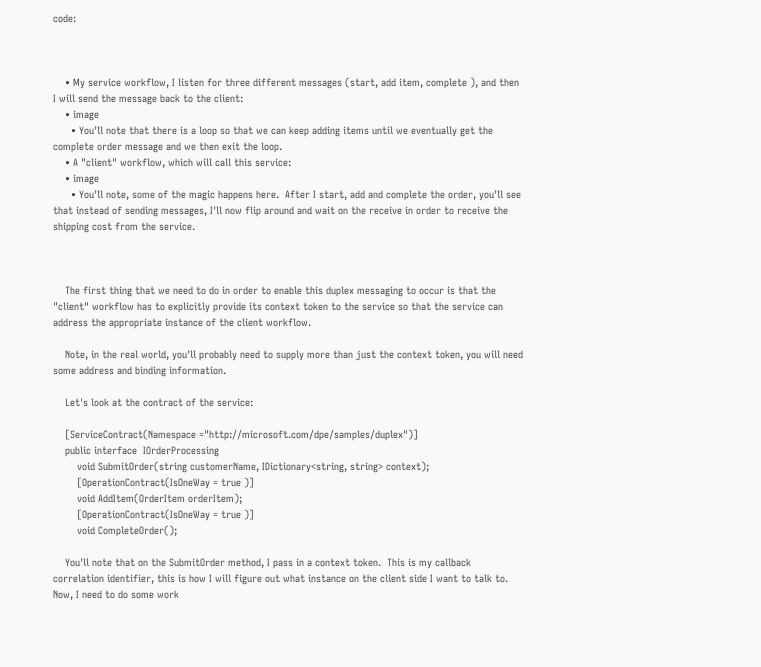code:



    • My service workflow, I listen for three different messages (start, add item, complete ), and then I will send the message back to the client:
    • image
      • You'll note that there is a loop so that we can keep adding items until we eventually get the complete order message and we then exit the loop.
    • A "client" workflow, which will call this service:
    • image
      • You'll note, some of the magic happens here.  After I start, add and complete the order, you'll see that instead of sending messages, I'll now flip around and wait on the receive in order to receive the shipping cost from the service.



    The first thing that we need to do in order to enable this duplex messaging to occur is that the "client" workflow has to explicitly provide its context token to the service so that the service can address the appropriate instance of the client workflow.

    Note, in the real world, you'll probably need to supply more than just the context token, you will need some address and binding information.

    Let's look at the contract of the service:

    [ServiceContract(Namespace ="http://microsoft.com/dpe/samples/duplex")]
    public interface  IOrderProcessing
        void SubmitOrder(string customerName, IDictionary<string, string> context);
        [OperationContract(IsOneWay = true )]
        void AddItem(OrderItem orderItem);
        [OperationContract(IsOneWay = true )]
        void CompleteOrder();

    You'll note that on the SubmitOrder method, I pass in a context token.  This is my callback correlation identifier, this is how I will figure out what instance on the client side I want to talk to.  Now, I need to do some work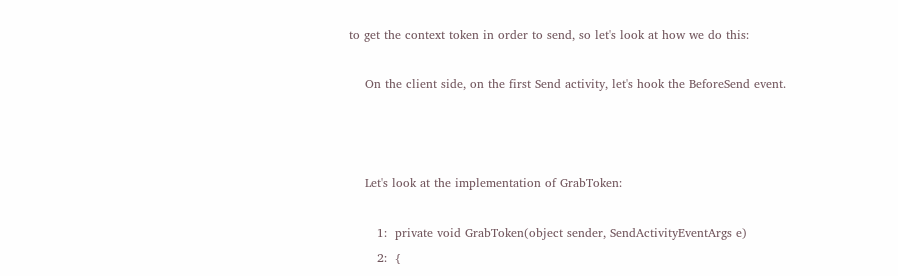to get the context token in order to send, so let's look at how we do this:

    On the client side, on the first Send activity, let's hook the BeforeSend event.



    Let's look at the implementation of GrabToken:

       1:  private void GrabToken(object sender, SendActivityEventArgs e)
       2:  {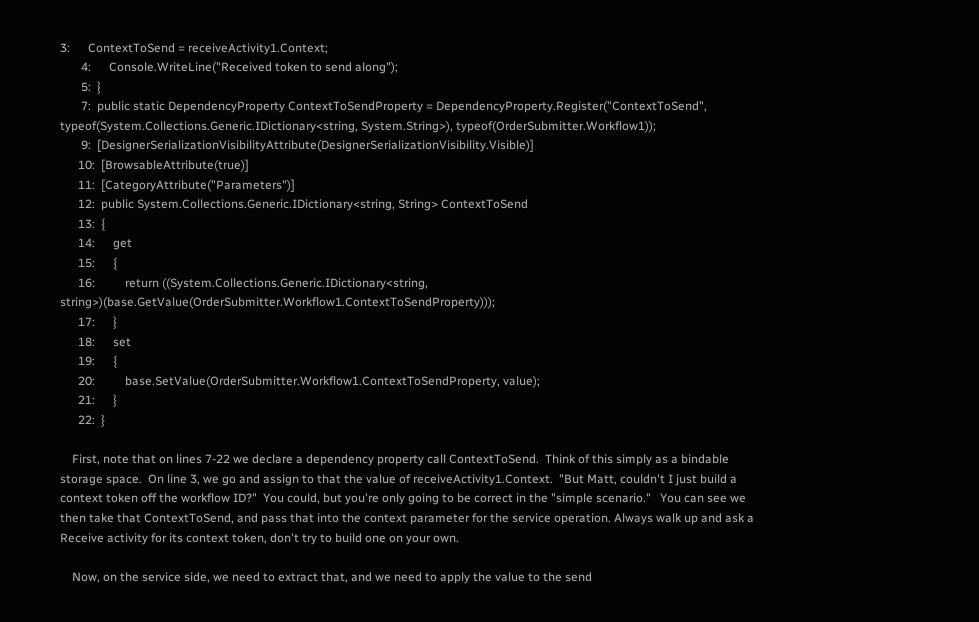3:      ContextToSend = receiveActivity1.Context;
       4:      Console.WriteLine("Received token to send along");
       5:  }
       7:  public static DependencyProperty ContextToSendProperty = DependencyProperty.Register("ContextToSend", typeof(System.Collections.Generic.IDictionary<string, System.String>), typeof(OrderSubmitter.Workflow1));
       9:  [DesignerSerializationVisibilityAttribute(DesignerSerializationVisibility.Visible)]
      10:  [BrowsableAttribute(true)]
      11:  [CategoryAttribute("Parameters")]
      12:  public System.Collections.Generic.IDictionary<string, String> ContextToSend
      13:  {
      14:      get
      15:      {
      16:          return ((System.Collections.Generic.IDictionary<string, string>)(base.GetValue(OrderSubmitter.Workflow1.ContextToSendProperty)));
      17:      }
      18:      set
      19:      {
      20:          base.SetValue(OrderSubmitter.Workflow1.ContextToSendProperty, value);
      21:      }
      22:  }

    First, note that on lines 7-22 we declare a dependency property call ContextToSend.  Think of this simply as a bindable storage space.  On line 3, we go and assign to that the value of receiveActivity1.Context.  "But Matt, couldn't I just build a context token off the workflow ID?"  You could, but you're only going to be correct in the "simple scenario."   You can see we then take that ContextToSend, and pass that into the context parameter for the service operation. Always walk up and ask a Receive activity for its context token, don't try to build one on your own.

    Now, on the service side, we need to extract that, and we need to apply the value to the send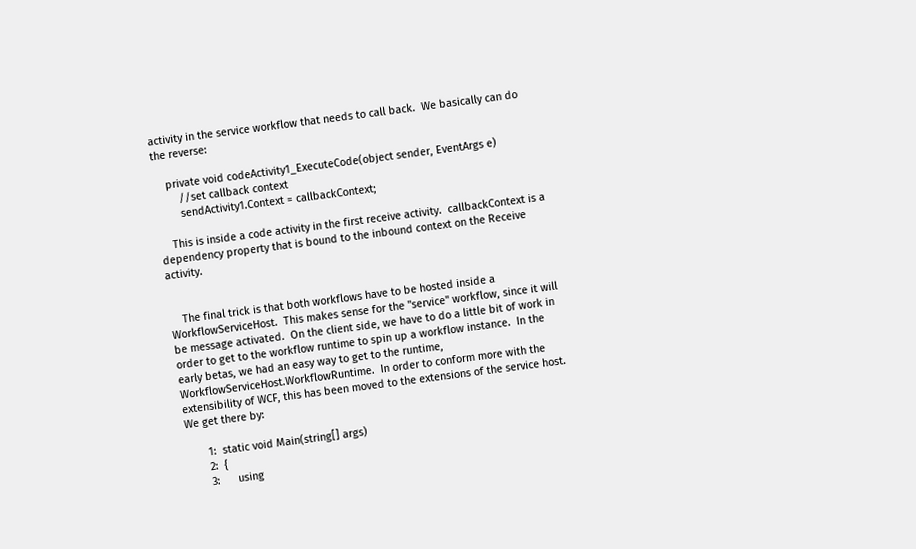activity in the service workflow that needs to call back.  We basically can do the reverse:

    private void codeActivity1_ExecuteCode(object sender, EventArgs e)
        //set callback context
        sendActivity1.Context = callbackContext;

    This is inside a code activity in the first receive activity.  callbackContext is a dependency property that is bound to the inbound context on the Receive activity.


    The final trick is that both workflows have to be hosted inside a WorkflowServiceHost.  This makes sense for the "service" workflow, since it will be message activated.  On the client side, we have to do a little bit of work in order to get to the workflow runtime to spin up a workflow instance.  In the early betas, we had an easy way to get to the runtime, WorkflowServiceHost.WorkflowRuntime.  In order to conform more with the extensibility of WCF, this has been moved to the extensions of the service host.  We get there by:

       1:  static void Main(string[] args)
       2:  {
       3:      using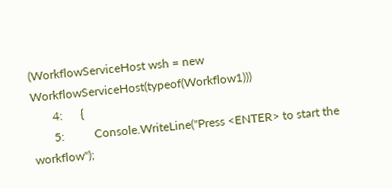(WorkflowServiceHost wsh = new WorkflowServiceHost(typeof(Workflow1)))
       4:      {
       5:          Console.WriteLine("Press <ENTER> to start the workflow");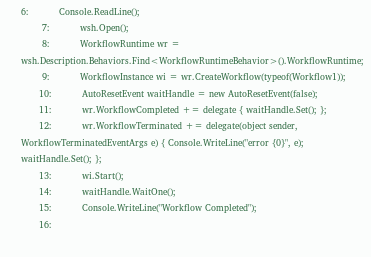6:          Console.ReadLine();
       7:          wsh.Open();
       8:          WorkflowRuntime wr = wsh.Description.Behaviors.Find<WorkflowRuntimeBehavior>().WorkflowRuntime;
       9:          WorkflowInstance wi = wr.CreateWorkflow(typeof(Workflow1));
      10:          AutoResetEvent waitHandle = new AutoResetEvent(false);
      11:          wr.WorkflowCompleted += delegate { waitHandle.Set(); };
      12:          wr.WorkflowTerminated += delegate(object sender, WorkflowTerminatedEventArgs e) { Console.WriteLine("error {0}", e); waitHandle.Set(); };
      13:          wi.Start();
      14:          waitHandle.WaitOne();
      15:          Console.WriteLine("Workflow Completed");
      16: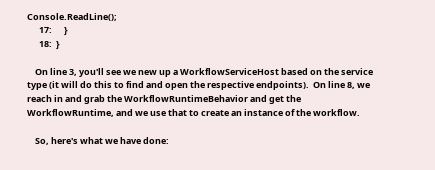Console.ReadLine();
      17:      }
      18:  }

    On line 3, you'll see we new up a WorkflowServiceHost based on the service type (it will do this to find and open the respective endpoints).  On line 8, we reach in and grab the WorkflowRuntimeBehavior and get the WorkflowRuntime, and we use that to create an instance of the workflow.

    So, here's what we have done: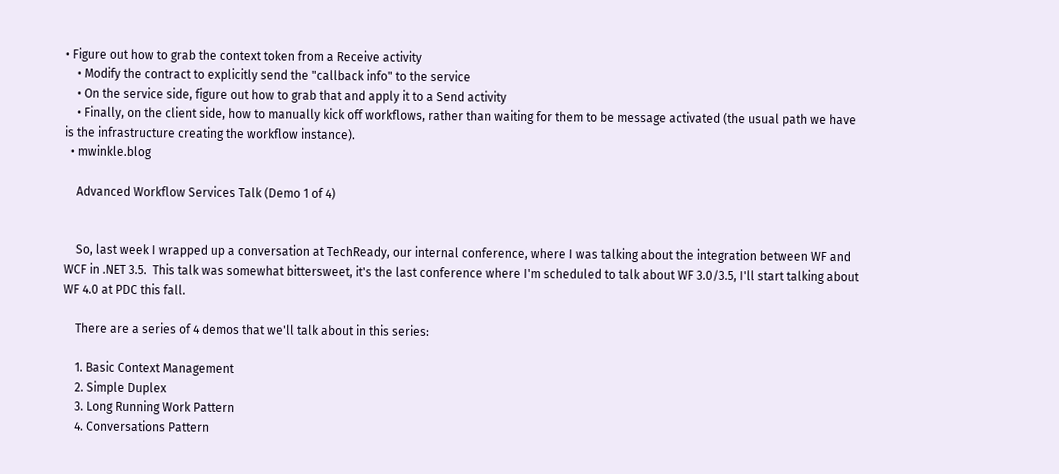• Figure out how to grab the context token from a Receive activity
    • Modify the contract to explicitly send the "callback info" to the service
    • On the service side, figure out how to grab that and apply it to a Send activity
    • Finally, on the client side, how to manually kick off workflows, rather than waiting for them to be message activated (the usual path we have is the infrastructure creating the workflow instance).
  • mwinkle.blog

    Advanced Workflow Services Talk (Demo 1 of 4)


    So, last week I wrapped up a conversation at TechReady, our internal conference, where I was talking about the integration between WF and WCF in .NET 3.5.  This talk was somewhat bittersweet, it's the last conference where I'm scheduled to talk about WF 3.0/3.5, I'll start talking about WF 4.0 at PDC this fall.

    There are a series of 4 demos that we'll talk about in this series:

    1. Basic Context Management
    2. Simple Duplex
    3. Long Running Work Pattern
    4. Conversations Pattern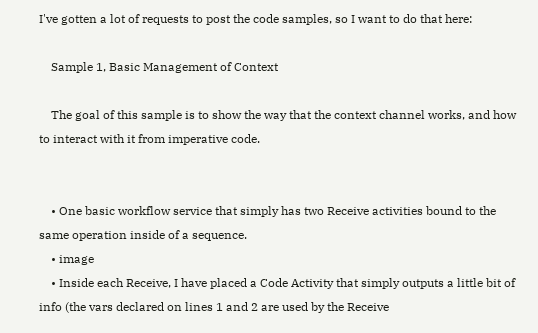I've gotten a lot of requests to post the code samples, so I want to do that here:

    Sample 1, Basic Management of Context

    The goal of this sample is to show the way that the context channel works, and how to interact with it from imperative code.


    • One basic workflow service that simply has two Receive activities bound to the same operation inside of a sequence.
    • image
    • Inside each Receive, I have placed a Code Activity that simply outputs a little bit of info (the vars declared on lines 1 and 2 are used by the Receive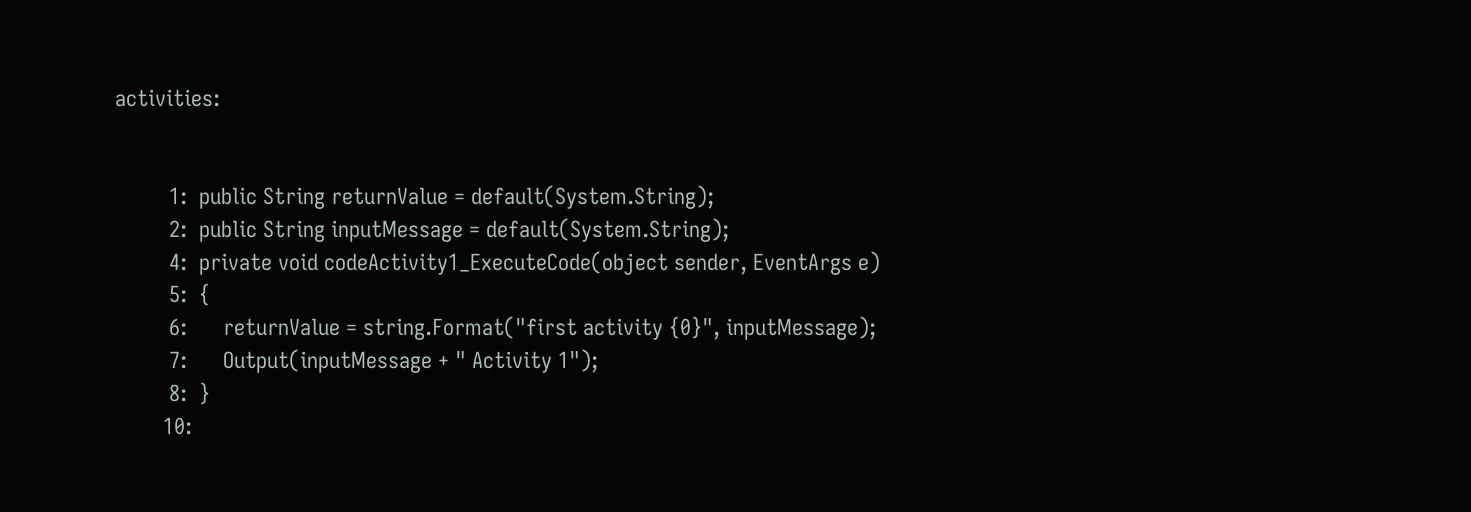activities:


         1:  public String returnValue = default(System.String);
         2:  public String inputMessage = default(System.String);
         4:  private void codeActivity1_ExecuteCode(object sender, EventArgs e)
         5:  {
         6:      returnValue = string.Format("first activity {0}", inputMessage);
         7:      Output(inputMessage + " Activity 1");
         8:  }
        10: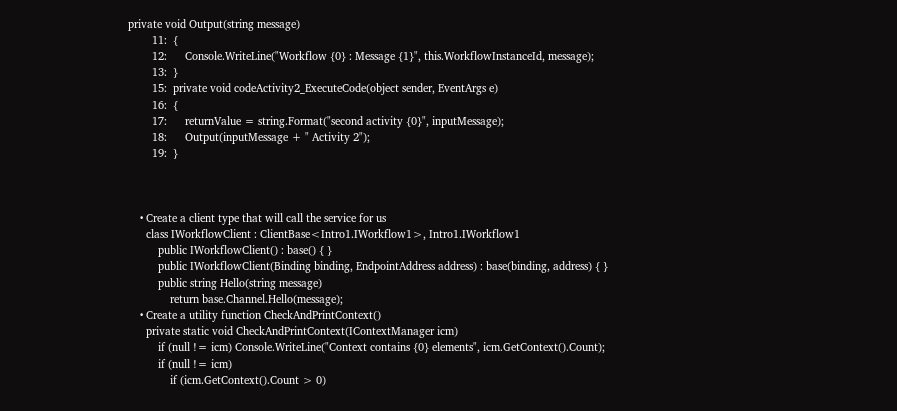private void Output(string message)
        11:  {
        12:      Console.WriteLine("Workflow {0} : Message {1}", this.WorkflowInstanceId, message);
        13:  }
        15:  private void codeActivity2_ExecuteCode(object sender, EventArgs e)
        16:  {
        17:      returnValue = string.Format("second activity {0}", inputMessage);
        18:      Output(inputMessage + " Activity 2");
        19:  }



    • Create a client type that will call the service for us
      class IWorkflowClient : ClientBase<Intro1.IWorkflow1>, Intro1.IWorkflow1
          public IWorkflowClient() : base() { }
          public IWorkflowClient(Binding binding, EndpointAddress address) : base(binding, address) { }
          public string Hello(string message)
              return base.Channel.Hello(message);
    • Create a utility function CheckAndPrintContext()
      private static void CheckAndPrintContext(IContextManager icm)
          if (null != icm) Console.WriteLine("Context contains {0} elements", icm.GetContext().Count);
          if (null != icm)
              if (icm.GetContext().Count > 0)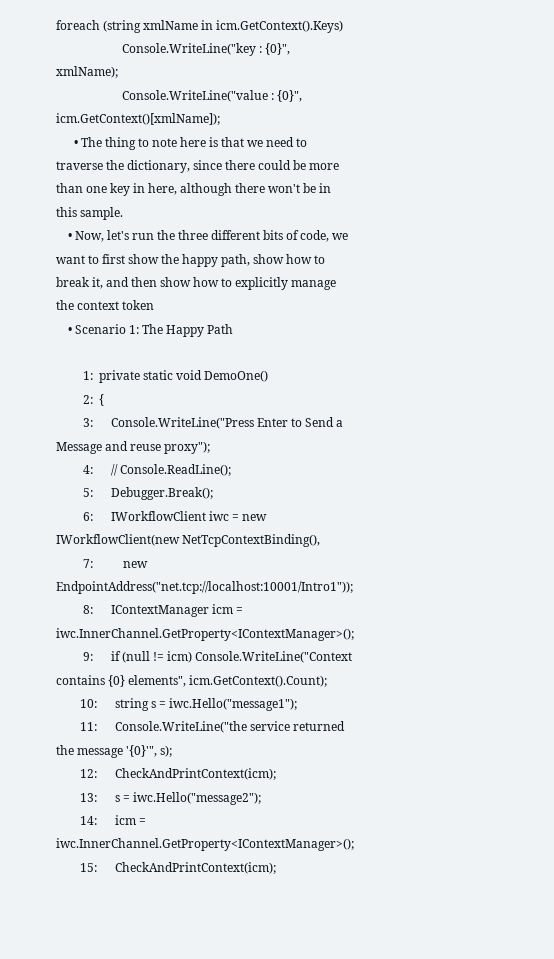foreach (string xmlName in icm.GetContext().Keys)
                      Console.WriteLine("key : {0}", xmlName);
                      Console.WriteLine("value : {0}", icm.GetContext()[xmlName]);
      • The thing to note here is that we need to traverse the dictionary, since there could be more than one key in here, although there won't be in this sample.
    • Now, let's run the three different bits of code, we want to first show the happy path, show how to break it, and then show how to explicitly manage the context token
    • Scenario 1: The Happy Path

         1:  private static void DemoOne()
         2:  {
         3:      Console.WriteLine("Press Enter to Send a Message and reuse proxy");
         4:      // Console.ReadLine();
         5:      Debugger.Break();
         6:      IWorkflowClient iwc = new IWorkflowClient(new NetTcpContextBinding(),
         7:          new EndpointAddress("net.tcp://localhost:10001/Intro1"));
         8:      IContextManager icm = iwc.InnerChannel.GetProperty<IContextManager>();
         9:      if (null != icm) Console.WriteLine("Context contains {0} elements", icm.GetContext().Count);
        10:      string s = iwc.Hello("message1");
        11:      Console.WriteLine("the service returned the message '{0}'", s);
        12:      CheckAndPrintContext(icm);
        13:      s = iwc.Hello("message2");
        14:      icm = iwc.InnerChannel.GetProperty<IContextManager>();
        15:      CheckAndPrintContext(icm);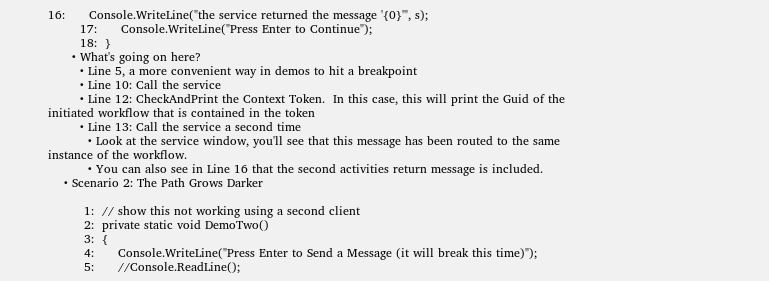16:      Console.WriteLine("the service returned the message '{0}'", s);
        17:      Console.WriteLine("Press Enter to Continue");
        18:  }
      • What's going on here?
        • Line 5, a more convenient way in demos to hit a breakpoint
        • Line 10: Call the service
        • Line 12: CheckAndPrint the Context Token.  In this case, this will print the Guid of the initiated workflow that is contained in the token
        • Line 13: Call the service a second time
          • Look at the service window, you'll see that this message has been routed to the same instance of the workflow.
          • You can also see in Line 16 that the second activities return message is included.
    • Scenario 2: The Path Grows Darker

         1:  // show this not working using a second client
         2:  private static void DemoTwo()
         3:  {
         4:      Console.WriteLine("Press Enter to Send a Message (it will break this time)");
         5:      //Console.ReadLine();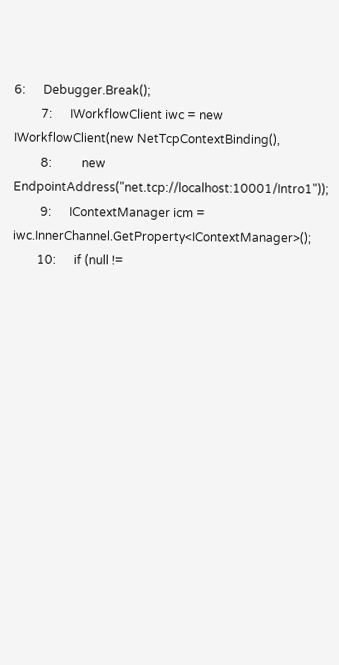6:      Debugger.Break();
         7:      IWorkflowClient iwc = new IWorkflowClient(new NetTcpContextBinding(),
         8:          new EndpointAddress("net.tcp://localhost:10001/Intro1"));
         9:      IContextManager icm = iwc.InnerChannel.GetProperty<IContextManager>();
        10:      if (null !=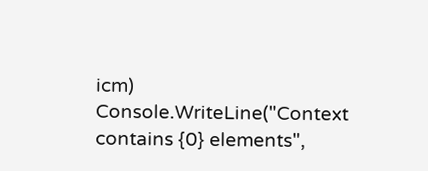icm) Console.WriteLine("Context contains {0} elements",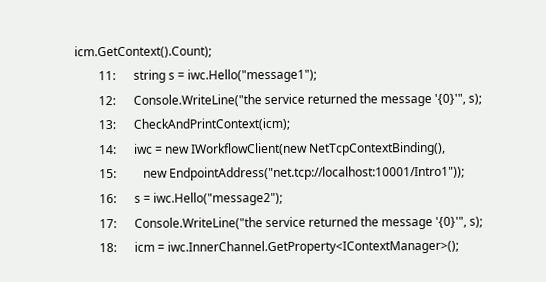icm.GetContext().Count);
        11:      string s = iwc.Hello("message1");
        12:      Console.WriteLine("the service returned the message '{0}'", s);
        13:      CheckAndPrintContext(icm);
        14:      iwc = new IWorkflowClient(new NetTcpContextBinding(),
        15:         new EndpointAddress("net.tcp://localhost:10001/Intro1"));
        16:      s = iwc.Hello("message2");
        17:      Console.WriteLine("the service returned the message '{0}'", s);
        18:      icm = iwc.InnerChannel.GetProperty<IContextManager>();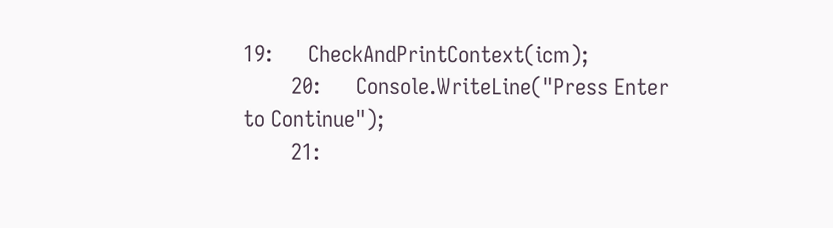19:      CheckAndPrintContext(icm);
        20:      Console.WriteLine("Press Enter to Continue");
        21: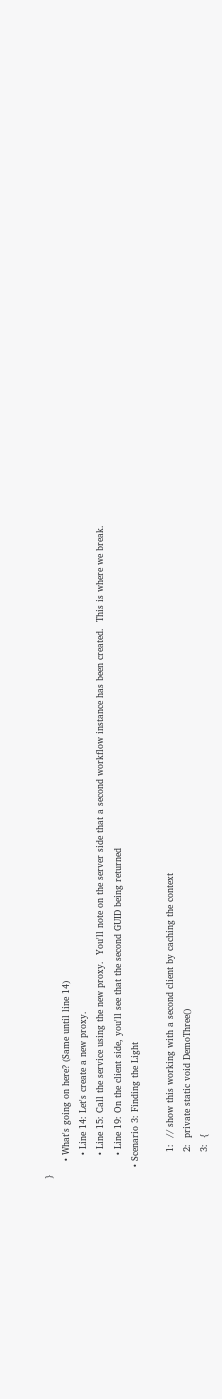}
      • What's going on here? (Same until line 14)
        • Line 14: Let's create a new proxy.
        • Line 15: Call the service using the new proxy.  You'll note on the server side that a second workflow instance has been created.  This is where we break.
        • Line 19: On the client side, you'll see that the second GUID being returned
    • Scenario 3: Finding the Light

         1:  // show this working with a second client by caching the context
         2:  private static void DemoThree()
         3:  {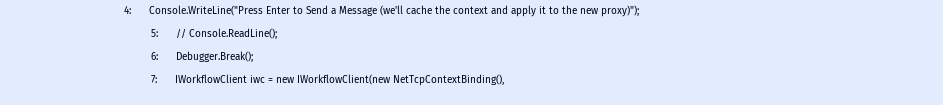4:      Console.WriteLine("Press Enter to Send a Message (we'll cache the context and apply it to the new proxy)");
         5:      // Console.ReadLine();
         6:      Debugger.Break();
         7:      IWorkflowClient iwc = new IWorkflowClient(new NetTcpContextBinding(),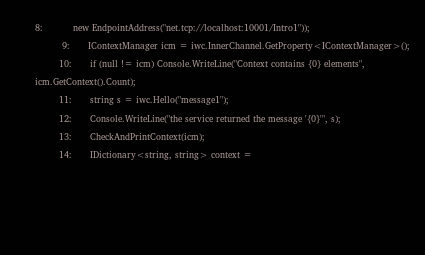8:          new EndpointAddress("net.tcp://localhost:10001/Intro1"));
         9:      IContextManager icm = iwc.InnerChannel.GetProperty<IContextManager>();
        10:      if (null != icm) Console.WriteLine("Context contains {0} elements", icm.GetContext().Count);
        11:      string s = iwc.Hello("message1");
        12:      Console.WriteLine("the service returned the message '{0}'", s);
        13:      CheckAndPrintContext(icm);
        14:      IDictionary<string, string> context =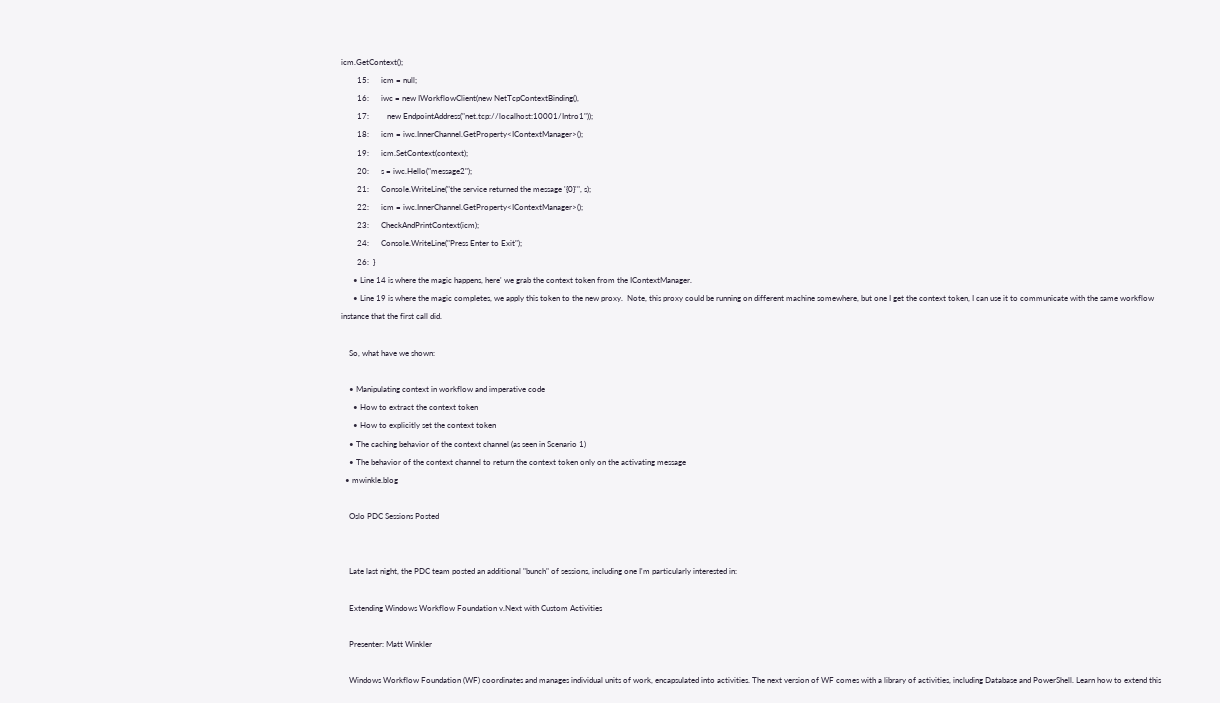icm.GetContext();
        15:      icm = null;
        16:      iwc = new IWorkflowClient(new NetTcpContextBinding(),
        17:         new EndpointAddress("net.tcp://localhost:10001/Intro1"));
        18:      icm = iwc.InnerChannel.GetProperty<IContextManager>();
        19:      icm.SetContext(context);
        20:      s = iwc.Hello("message2");
        21:      Console.WriteLine("the service returned the message '{0}'", s);
        22:      icm = iwc.InnerChannel.GetProperty<IContextManager>();
        23:      CheckAndPrintContext(icm);
        24:      Console.WriteLine("Press Enter to Exit");
        26:  }
      • Line 14 is where the magic happens, here' we grab the context token from the IContextManager.
      • Line 19 is where the magic completes, we apply this token to the new proxy.  Note, this proxy could be running on different machine somewhere, but one I get the context token, I can use it to communicate with the same workflow instance that the first call did.

    So, what have we shown:

    • Manipulating context in workflow and imperative code
      • How to extract the context token
      • How to explicitly set the context token
    • The caching behavior of the context channel (as seen in Scenario 1)
    • The behavior of the context channel to return the context token only on the activating message
  • mwinkle.blog

    Oslo PDC Sessions Posted


    Late last night, the PDC team posted an additional "bunch" of sessions, including one I'm particularly interested in:

    Extending Windows Workflow Foundation v.Next with Custom Activities

    Presenter: Matt Winkler

    Windows Workflow Foundation (WF) coordinates and manages individual units of work, encapsulated into activities. The next version of WF comes with a library of activities, including Database and PowerShell. Learn how to extend this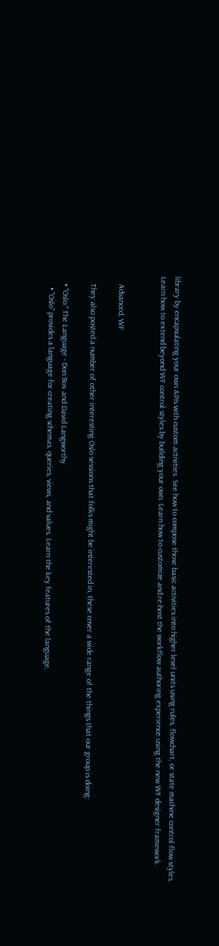library by encapsulating your own APIs with custom activities. See how to compose those basic activities into higher level units using rules, flowchart, or state machine control flow styles. Learn how to extend beyond WF control styles by building your own. Learn how to customize and re-host the workflow authoring experience using the new WF designer framework.


    Advanced, WF

    They also posted a number of other interesting Oslo sessions that folks might be interested in, these cover a wide range of the things that our group is doing:

    • "Oslo:" The Language - Don Box and David Langworthy
      • "Oslo" provides a language for creating schemas, queries, views, and values. Learn the key features of the language,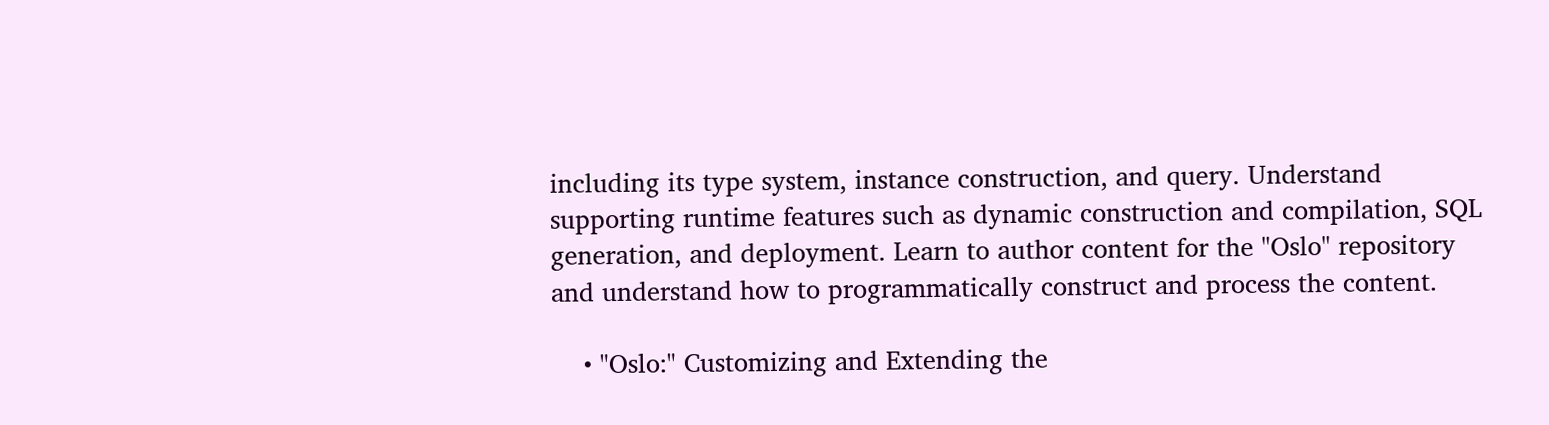including its type system, instance construction, and query. Understand supporting runtime features such as dynamic construction and compilation, SQL generation, and deployment. Learn to author content for the "Oslo" repository and understand how to programmatically construct and process the content.

    • "Oslo:" Customizing and Extending the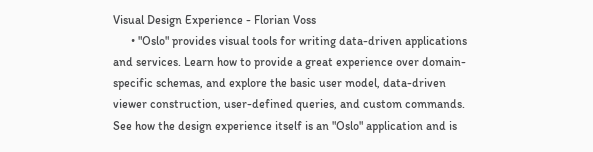Visual Design Experience - Florian Voss
      • "Oslo" provides visual tools for writing data-driven applications and services. Learn how to provide a great experience over domain-specific schemas, and explore the basic user model, data-driven viewer construction, user-defined queries, and custom commands. See how the design experience itself is an "Oslo" application and is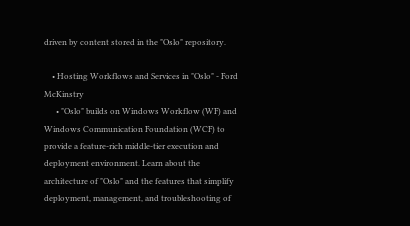driven by content stored in the "Oslo" repository.

    • Hosting Workflows and Services in "Oslo" - Ford McKinstry
      • "Oslo" builds on Windows Workflow (WF) and Windows Communication Foundation (WCF) to provide a feature-rich middle-tier execution and deployment environment. Learn about the architecture of "Oslo" and the features that simplify deployment, management, and troubleshooting of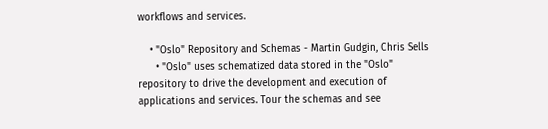workflows and services.

    • "Oslo" Repository and Schemas - Martin Gudgin, Chris Sells
      • "Oslo" uses schematized data stored in the "Oslo" repository to drive the development and execution of applications and services. Tour the schemas and see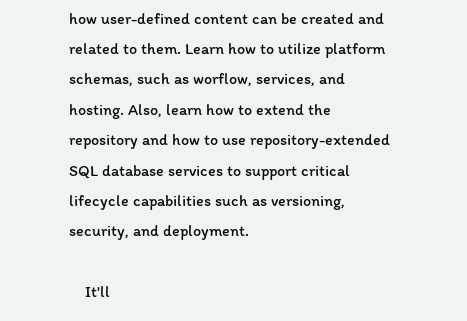how user-defined content can be created and related to them. Learn how to utilize platform schemas, such as worflow, services, and hosting. Also, learn how to extend the repository and how to use repository-extended SQL database services to support critical lifecycle capabilities such as versioning, security, and deployment.

    It'll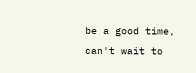be a good time, can't wait to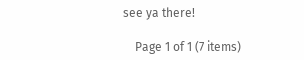see ya there!

    Page 1 of 1 (7 items)